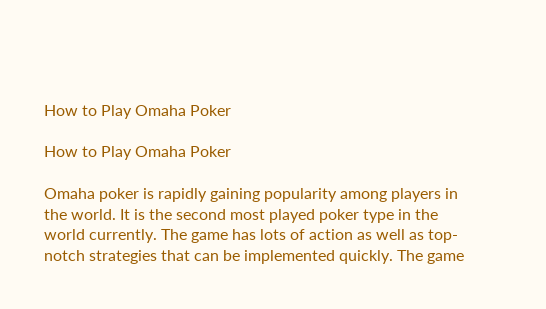How to Play Omaha Poker

How to Play Omaha Poker

Omaha poker is rapidly gaining popularity among players in the world. It is the second most played poker type in the world currently. The game has lots of action as well as top-notch strategies that can be implemented quickly. The game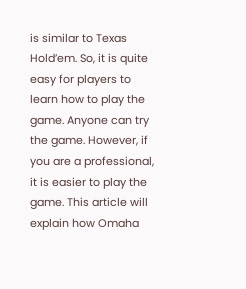is similar to Texas Hold’em. So, it is quite easy for players to learn how to play the game. Anyone can try the game. However, if you are a professional, it is easier to play the game. This article will explain how Omaha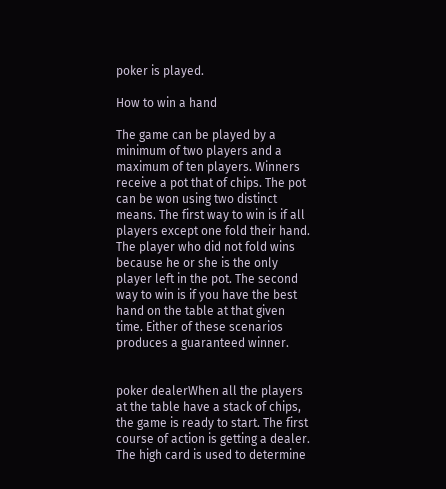poker is played.

How to win a hand

The game can be played by a minimum of two players and a maximum of ten players. Winners receive a pot that of chips. The pot can be won using two distinct means. The first way to win is if all players except one fold their hand. The player who did not fold wins because he or she is the only player left in the pot. The second way to win is if you have the best hand on the table at that given time. Either of these scenarios produces a guaranteed winner.


poker dealerWhen all the players at the table have a stack of chips, the game is ready to start. The first course of action is getting a dealer. The high card is used to determine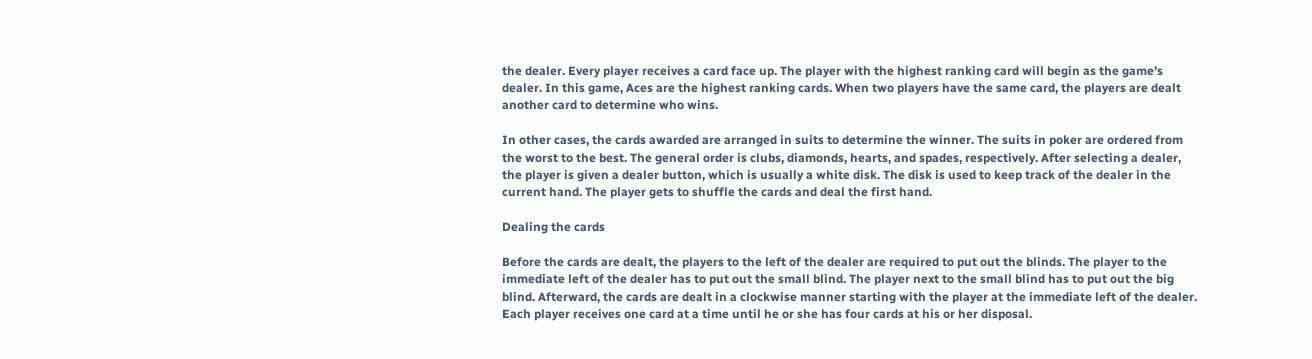the dealer. Every player receives a card face up. The player with the highest ranking card will begin as the game’s dealer. In this game, Aces are the highest ranking cards. When two players have the same card, the players are dealt another card to determine who wins.

In other cases, the cards awarded are arranged in suits to determine the winner. The suits in poker are ordered from the worst to the best. The general order is clubs, diamonds, hearts, and spades, respectively. After selecting a dealer, the player is given a dealer button, which is usually a white disk. The disk is used to keep track of the dealer in the current hand. The player gets to shuffle the cards and deal the first hand.

Dealing the cards

Before the cards are dealt, the players to the left of the dealer are required to put out the blinds. The player to the immediate left of the dealer has to put out the small blind. The player next to the small blind has to put out the big blind. Afterward, the cards are dealt in a clockwise manner starting with the player at the immediate left of the dealer. Each player receives one card at a time until he or she has four cards at his or her disposal.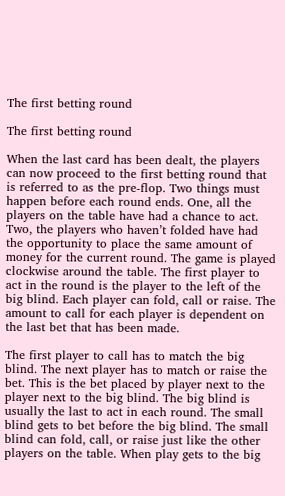The first betting round

The first betting round

When the last card has been dealt, the players can now proceed to the first betting round that is referred to as the pre-flop. Two things must happen before each round ends. One, all the players on the table have had a chance to act. Two, the players who haven’t folded have had the opportunity to place the same amount of money for the current round. The game is played clockwise around the table. The first player to act in the round is the player to the left of the big blind. Each player can fold, call or raise. The amount to call for each player is dependent on the last bet that has been made.

The first player to call has to match the big blind. The next player has to match or raise the bet. This is the bet placed by player next to the player next to the big blind. The big blind is usually the last to act in each round. The small blind gets to bet before the big blind. The small blind can fold, call, or raise just like the other players on the table. When play gets to the big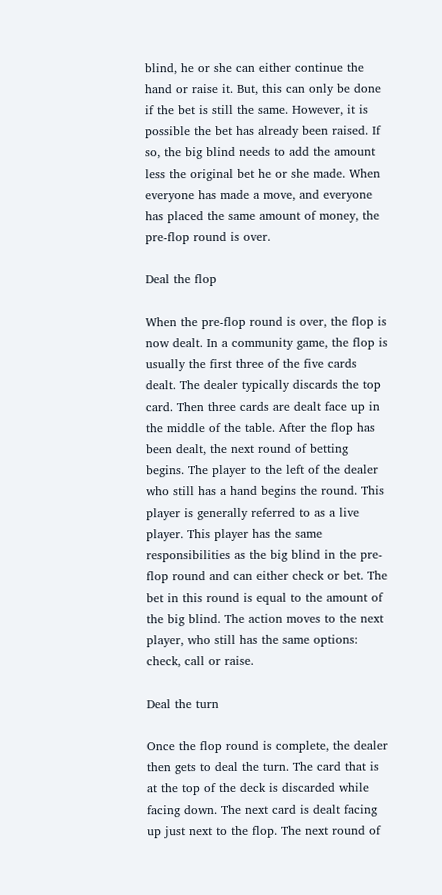blind, he or she can either continue the hand or raise it. But, this can only be done if the bet is still the same. However, it is possible the bet has already been raised. If so, the big blind needs to add the amount less the original bet he or she made. When everyone has made a move, and everyone has placed the same amount of money, the pre-flop round is over.

Deal the flop

When the pre-flop round is over, the flop is now dealt. In a community game, the flop is usually the first three of the five cards dealt. The dealer typically discards the top card. Then three cards are dealt face up in the middle of the table. After the flop has been dealt, the next round of betting begins. The player to the left of the dealer who still has a hand begins the round. This player is generally referred to as a live player. This player has the same responsibilities as the big blind in the pre-flop round and can either check or bet. The bet in this round is equal to the amount of the big blind. The action moves to the next player, who still has the same options: check, call or raise.

Deal the turn

Once the flop round is complete, the dealer then gets to deal the turn. The card that is at the top of the deck is discarded while facing down. The next card is dealt facing up just next to the flop. The next round of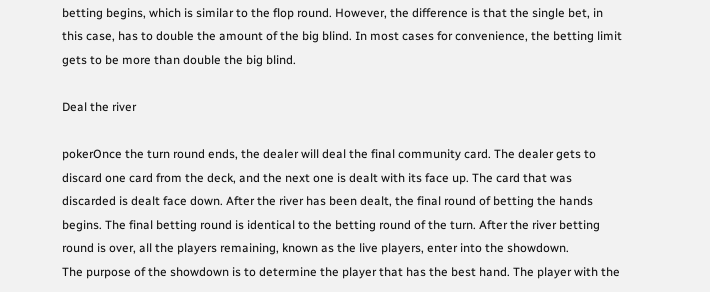betting begins, which is similar to the flop round. However, the difference is that the single bet, in this case, has to double the amount of the big blind. In most cases for convenience, the betting limit gets to be more than double the big blind.

Deal the river

pokerOnce the turn round ends, the dealer will deal the final community card. The dealer gets to discard one card from the deck, and the next one is dealt with its face up. The card that was discarded is dealt face down. After the river has been dealt, the final round of betting the hands begins. The final betting round is identical to the betting round of the turn. After the river betting round is over, all the players remaining, known as the live players, enter into the showdown.
The purpose of the showdown is to determine the player that has the best hand. The player with the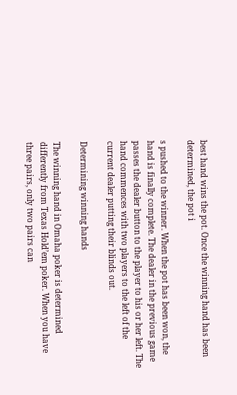best hand wins the pot. Once the winning hand has been determined, the pot i

s pushed to the winner. When the pot has been won, the hand is finally complete. The dealer in the previous game passes the dealer button to the player to his or her left. The hand commences with two players to the left of the current dealer putting their blinds out.

Determining winning hands

The winning hand in Omaha poker is determined differently from Texas Hold’em poker. When you have three pairs, only two pairs can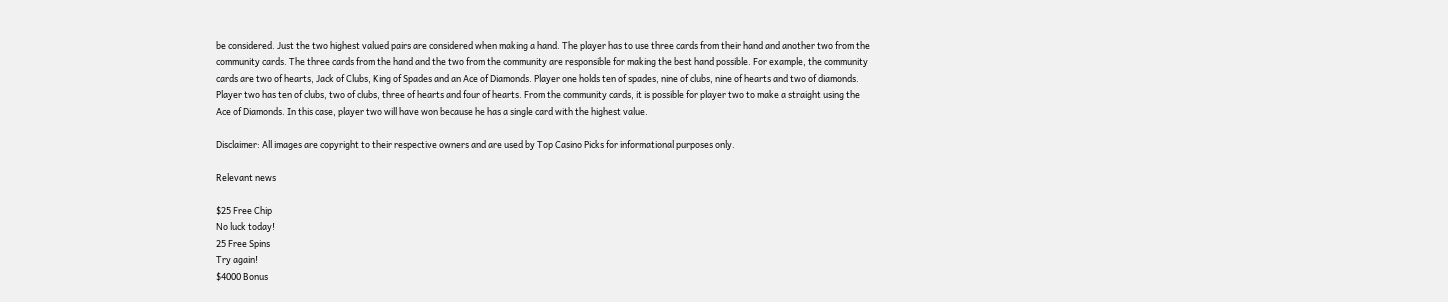be considered. Just the two highest valued pairs are considered when making a hand. The player has to use three cards from their hand and another two from the community cards. The three cards from the hand and the two from the community are responsible for making the best hand possible. For example, the community cards are two of hearts, Jack of Clubs, King of Spades and an Ace of Diamonds. Player one holds ten of spades, nine of clubs, nine of hearts and two of diamonds. Player two has ten of clubs, two of clubs, three of hearts and four of hearts. From the community cards, it is possible for player two to make a straight using the Ace of Diamonds. In this case, player two will have won because he has a single card with the highest value.

Disclaimer: All images are copyright to their respective owners and are used by Top Casino Picks for informational purposes only.

Relevant news

$25 Free Chip
No luck today!
25 Free Spins
Try again!
$4000 Bonus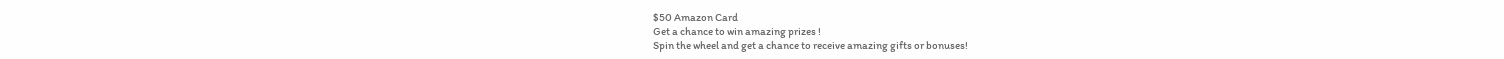$50 Amazon Card
Get a chance to win amazing prizes !
Spin the wheel and get a chance to receive amazing gifts or bonuses!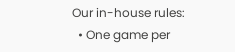Our in-house rules:
  • One game per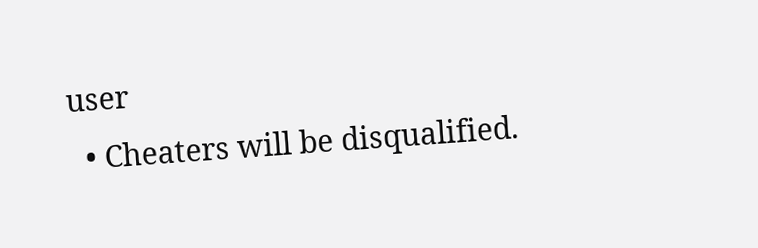user
  • Cheaters will be disqualified.